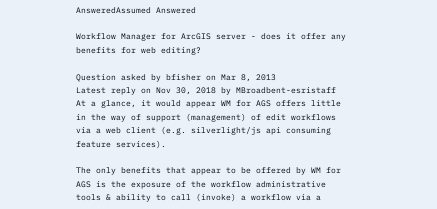AnsweredAssumed Answered

Workflow Manager for ArcGIS server - does it offer any benefits for web editing?

Question asked by bfisher on Mar 8, 2013
Latest reply on Nov 30, 2018 by MBroadbent-esristaff
At a glance, it would appear WM for AGS offers little in the way of support (management) of edit workflows via a web client (e.g. silverlight/js api consuming feature services).

The only benefits that appear to be offered by WM for AGS is the exposure of the workflow administrative tools & ability to call (invoke) a workflow via a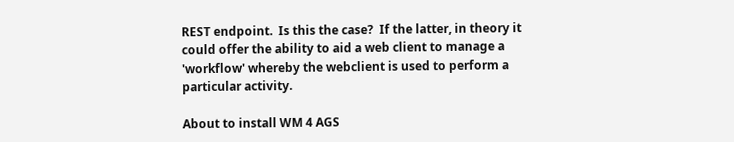REST endpoint.  Is this the case?  If the latter, in theory it could offer the ability to aid a web client to manage a 'workflow' whereby the webclient is used to perform a particular activity.

About to install WM 4 AGS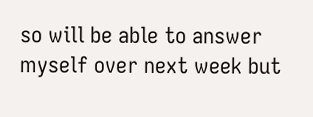so will be able to answer myself over next week but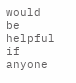would be helpful if anyone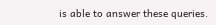is able to answer these queries.